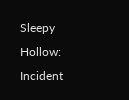Sleepy Hollow: Incident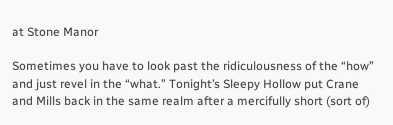at Stone Manor

Sometimes you have to look past the ridiculousness of the “how” and just revel in the “what.” Tonight’s Sleepy Hollow put Crane and Mills back in the same realm after a mercifully short (sort of)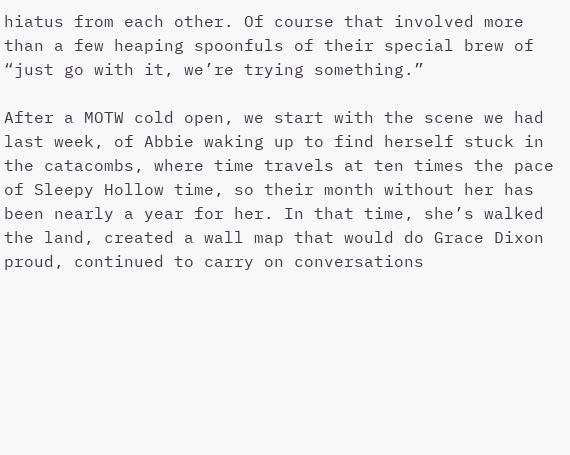hiatus from each other. Of course that involved more than a few heaping spoonfuls of their special brew of “just go with it, we’re trying something.”

After a MOTW cold open, we start with the scene we had last week, of Abbie waking up to find herself stuck in the catacombs, where time travels at ten times the pace of Sleepy Hollow time, so their month without her has been nearly a year for her. In that time, she’s walked the land, created a wall map that would do Grace Dixon proud, continued to carry on conversations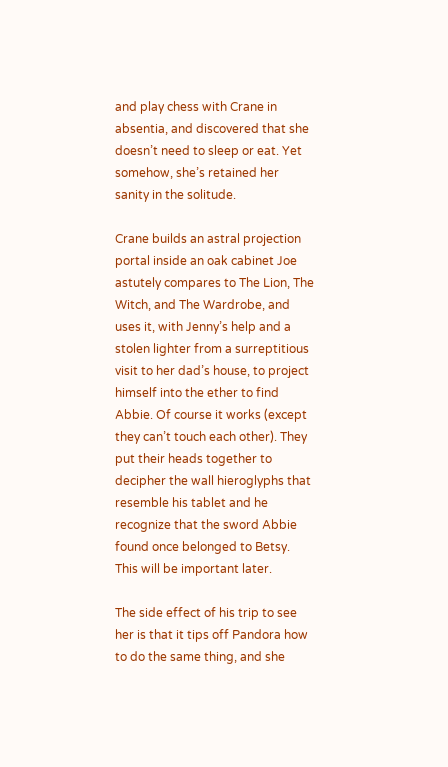and play chess with Crane in absentia, and discovered that she doesn’t need to sleep or eat. Yet somehow, she’s retained her sanity in the solitude.

Crane builds an astral projection portal inside an oak cabinet Joe astutely compares to The Lion, The Witch, and The Wardrobe, and uses it, with Jenny’s help and a stolen lighter from a surreptitious visit to her dad’s house, to project himself into the ether to find Abbie. Of course it works (except they can’t touch each other). They put their heads together to decipher the wall hieroglyphs that resemble his tablet and he recognize that the sword Abbie found once belonged to Betsy. This will be important later.

The side effect of his trip to see her is that it tips off Pandora how to do the same thing, and she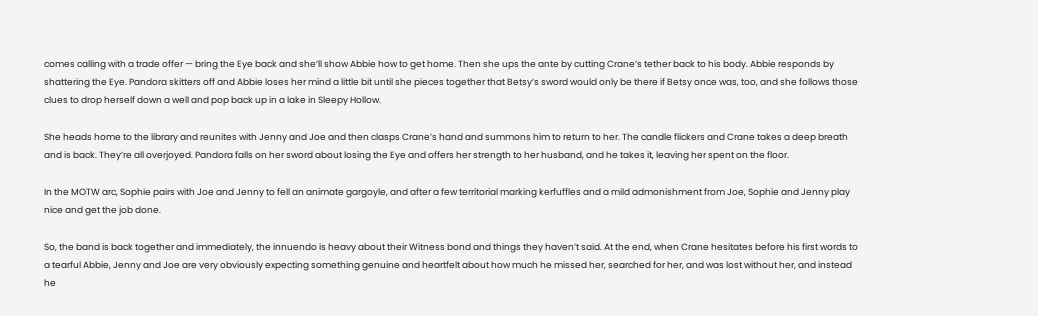comes calling with a trade offer — bring the Eye back and she’ll show Abbie how to get home. Then she ups the ante by cutting Crane’s tether back to his body. Abbie responds by shattering the Eye. Pandora skitters off and Abbie loses her mind a little bit until she pieces together that Betsy’s sword would only be there if Betsy once was, too, and she follows those clues to drop herself down a well and pop back up in a lake in Sleepy Hollow.

She heads home to the library and reunites with Jenny and Joe and then clasps Crane’s hand and summons him to return to her. The candle flickers and Crane takes a deep breath and is back. They’re all overjoyed. Pandora falls on her sword about losing the Eye and offers her strength to her husband, and he takes it, leaving her spent on the floor.

In the MOTW arc, Sophie pairs with Joe and Jenny to fell an animate gargoyle, and after a few territorial marking kerfuffles and a mild admonishment from Joe, Sophie and Jenny play nice and get the job done.

So, the band is back together and immediately, the innuendo is heavy about their Witness bond and things they haven’t said. At the end, when Crane hesitates before his first words to a tearful Abbie, Jenny and Joe are very obviously expecting something genuine and heartfelt about how much he missed her, searched for her, and was lost without her, and instead he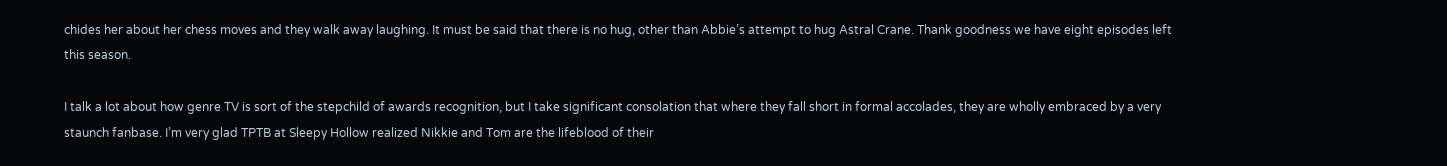chides her about her chess moves and they walk away laughing. It must be said that there is no hug, other than Abbie’s attempt to hug Astral Crane. Thank goodness we have eight episodes left this season.

I talk a lot about how genre TV is sort of the stepchild of awards recognition, but I take significant consolation that where they fall short in formal accolades, they are wholly embraced by a very staunch fanbase. I’m very glad TPTB at Sleepy Hollow realized Nikkie and Tom are the lifeblood of their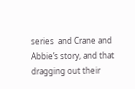series  and Crane and Abbie’s story, and that dragging out their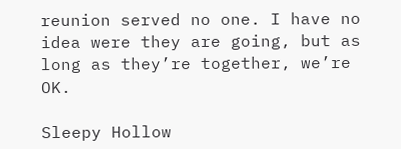reunion served no one. I have no idea were they are going, but as long as they’re together, we’re OK.

Sleepy Hollow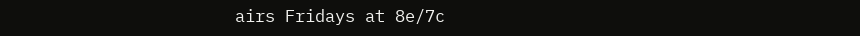airs Fridays at 8e/7c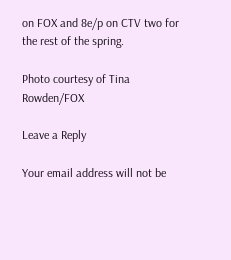on FOX and 8e/p on CTV two for the rest of the spring.

Photo courtesy of Tina Rowden/FOX

Leave a Reply

Your email address will not be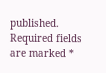published. Required fields are marked *